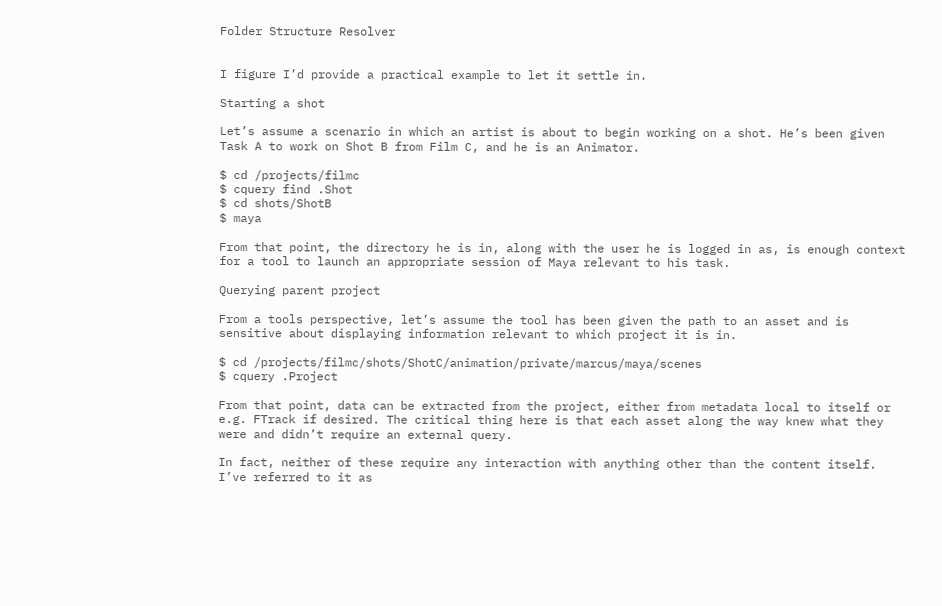Folder Structure Resolver


I figure I’d provide a practical example to let it settle in.

Starting a shot

Let’s assume a scenario in which an artist is about to begin working on a shot. He’s been given Task A to work on Shot B from Film C, and he is an Animator.

$ cd /projects/filmc
$ cquery find .Shot
$ cd shots/ShotB
$ maya

From that point, the directory he is in, along with the user he is logged in as, is enough context for a tool to launch an appropriate session of Maya relevant to his task.

Querying parent project

From a tools perspective, let’s assume the tool has been given the path to an asset and is sensitive about displaying information relevant to which project it is in.

$ cd /projects/filmc/shots/ShotC/animation/private/marcus/maya/scenes
$ cquery .Project

From that point, data can be extracted from the project, either from metadata local to itself or e.g. FTrack if desired. The critical thing here is that each asset along the way knew what they were and didn’t require an external query.

In fact, neither of these require any interaction with anything other than the content itself. I’ve referred to it as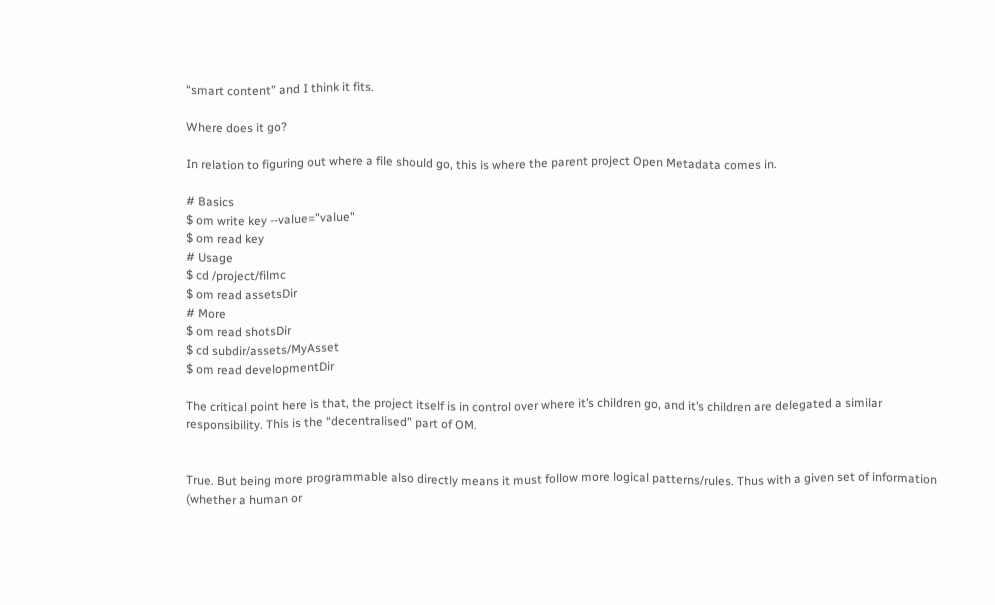“smart content” and I think it fits.

Where does it go?

In relation to figuring out where a file should go, this is where the parent project Open Metadata comes in.

# Basics
$ om write key --value="value"
$ om read key
# Usage
$ cd /project/filmc
$ om read assetsDir
# More
$ om read shotsDir
$ cd subdir/assets/MyAsset
$ om read developmentDir

The critical point here is that, the project itself is in control over where it’s children go, and it’s children are delegated a similar responsibility. This is the “decentralised” part of OM.


True. But being more programmable also directly means it must follow more logical patterns/rules. Thus with a given set of information (whether a human or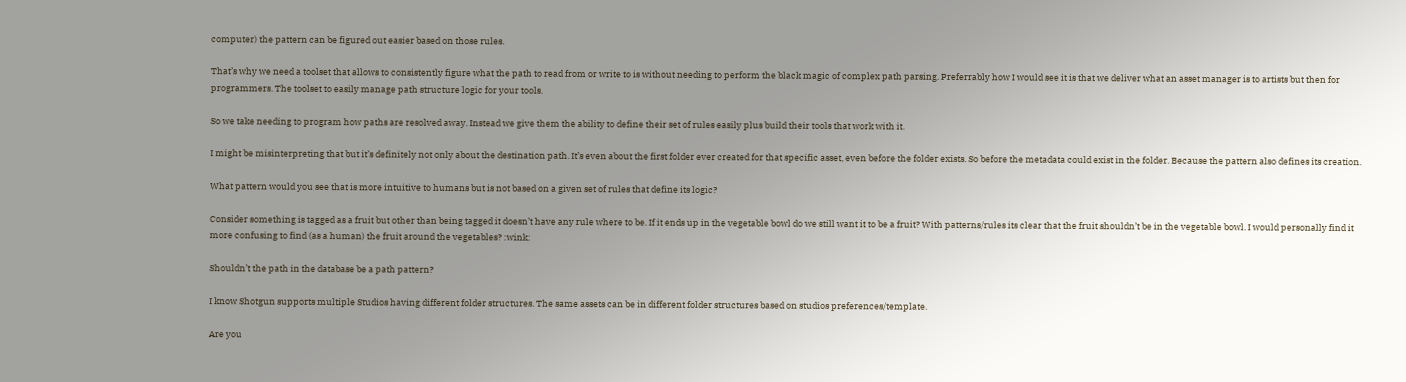computer) the pattern can be figured out easier based on those rules.

That’s why we need a toolset that allows to consistently figure what the path to read from or write to is without needing to perform the black magic of complex path parsing. Preferrably how I would see it is that we deliver what an asset manager is to artists but then for programmers. The toolset to easily manage path structure logic for your tools.

So we take needing to program how paths are resolved away. Instead we give them the ability to define their set of rules easily plus build their tools that work with it.

I might be misinterpreting that but it’s definitely not only about the destination path. It’s even about the first folder ever created for that specific asset, even before the folder exists. So before the metadata could exist in the folder. Because the pattern also defines its creation.

What pattern would you see that is more intuitive to humans but is not based on a given set of rules that define its logic?

Consider something is tagged as a fruit but other than being tagged it doesn’t have any rule where to be. If it ends up in the vegetable bowl do we still want it to be a fruit? With patterns/rules its clear that the fruit shouldn’t be in the vegetable bowl. I would personally find it more confusing to find (as a human) the fruit around the vegetables? :wink:

Shouldn’t the path in the database be a path pattern?

I know Shotgun supports multiple Studios having different folder structures. The same assets can be in different folder structures based on studios preferences/template.

Are you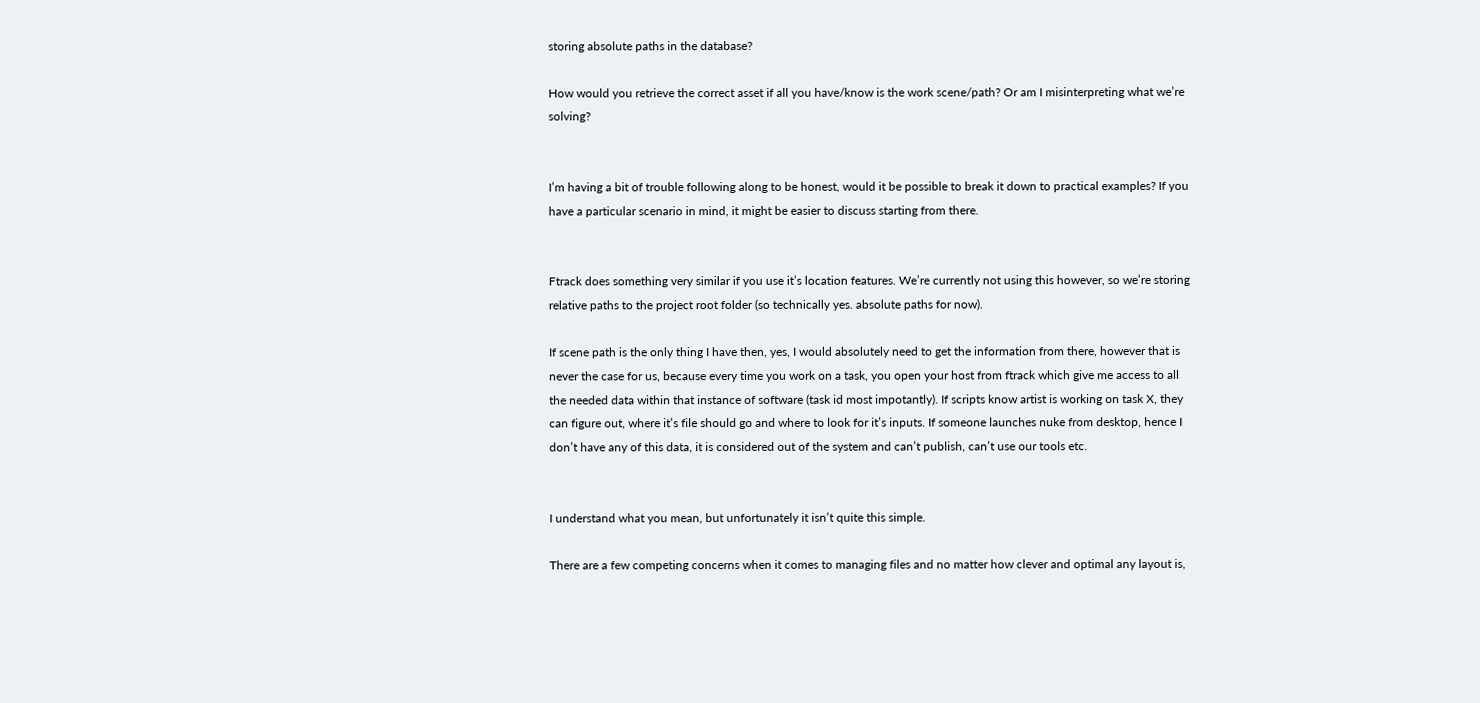storing absolute paths in the database?

How would you retrieve the correct asset if all you have/know is the work scene/path? Or am I misinterpreting what we’re solving?


I’m having a bit of trouble following along to be honest, would it be possible to break it down to practical examples? If you have a particular scenario in mind, it might be easier to discuss starting from there.


Ftrack does something very similar if you use it’s location features. We’re currently not using this however, so we’re storing relative paths to the project root folder (so technically yes. absolute paths for now).

If scene path is the only thing I have then, yes, I would absolutely need to get the information from there, however that is never the case for us, because every time you work on a task, you open your host from ftrack which give me access to all the needed data within that instance of software (task id most impotantly). If scripts know artist is working on task X, they can figure out, where it’s file should go and where to look for it’s inputs. If someone launches nuke from desktop, hence I don’t have any of this data, it is considered out of the system and can’t publish, can’t use our tools etc.


I understand what you mean, but unfortunately it isn’t quite this simple.

There are a few competing concerns when it comes to managing files and no matter how clever and optimal any layout is,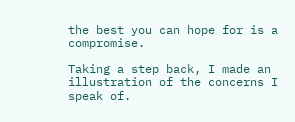the best you can hope for is a compromise.

Taking a step back, I made an illustration of the concerns I speak of.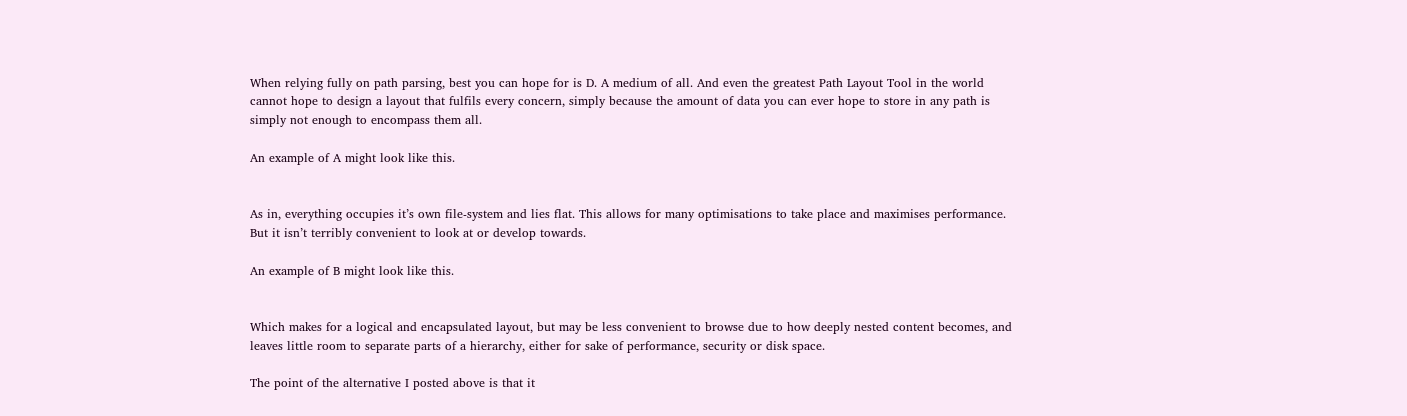When relying fully on path parsing, best you can hope for is D. A medium of all. And even the greatest Path Layout Tool in the world cannot hope to design a layout that fulfils every concern, simply because the amount of data you can ever hope to store in any path is simply not enough to encompass them all.

An example of A might look like this.


As in, everything occupies it’s own file-system and lies flat. This allows for many optimisations to take place and maximises performance. But it isn’t terribly convenient to look at or develop towards.

An example of B might look like this.


Which makes for a logical and encapsulated layout, but may be less convenient to browse due to how deeply nested content becomes, and leaves little room to separate parts of a hierarchy, either for sake of performance, security or disk space.

The point of the alternative I posted above is that it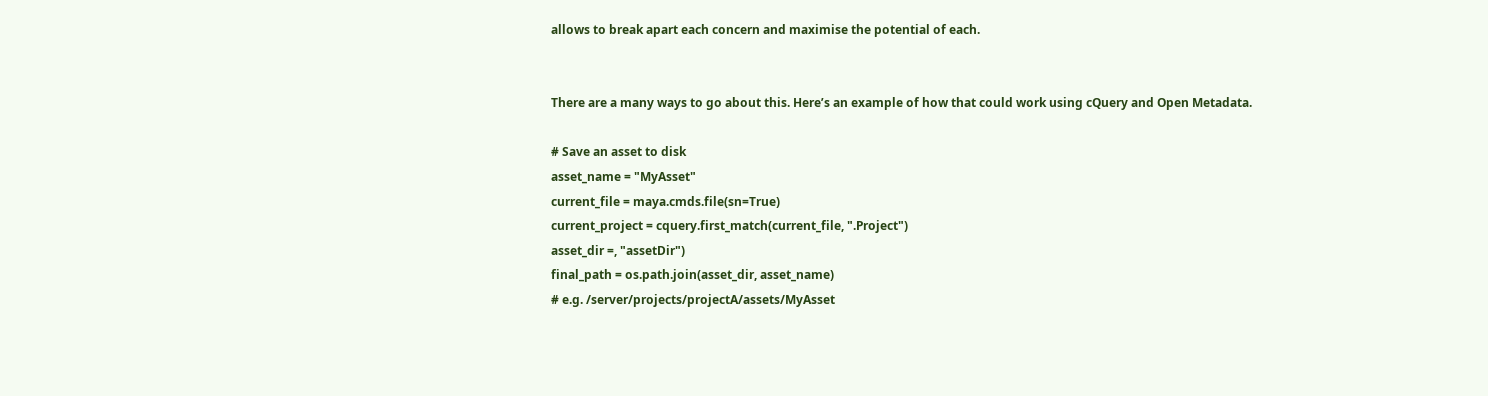allows to break apart each concern and maximise the potential of each.


There are a many ways to go about this. Here’s an example of how that could work using cQuery and Open Metadata.

# Save an asset to disk
asset_name = "MyAsset"
current_file = maya.cmds.file(sn=True)
current_project = cquery.first_match(current_file, ".Project")
asset_dir =, "assetDir")
final_path = os.path.join(asset_dir, asset_name)
# e.g. /server/projects/projectA/assets/MyAsset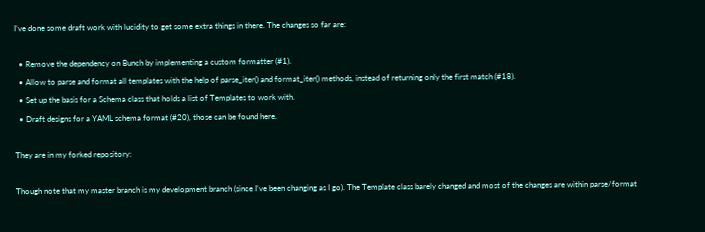I’ve done some draft work with lucidity to get some extra things in there. The changes so far are:

  • Remove the dependency on Bunch by implementing a custom formatter (#1).
  • Allow to parse and format all templates with the help of parse_iter() and format_iter() methods, instead of returning only the first match (#18).
  • Set up the basis for a Schema class that holds a list of Templates to work with.
  • Draft designs for a YAML schema format (#20), those can be found here.

They are in my forked repository:

Though note that my master branch is my development branch (since I’ve been changing as I go). The Template class barely changed and most of the changes are within parse/format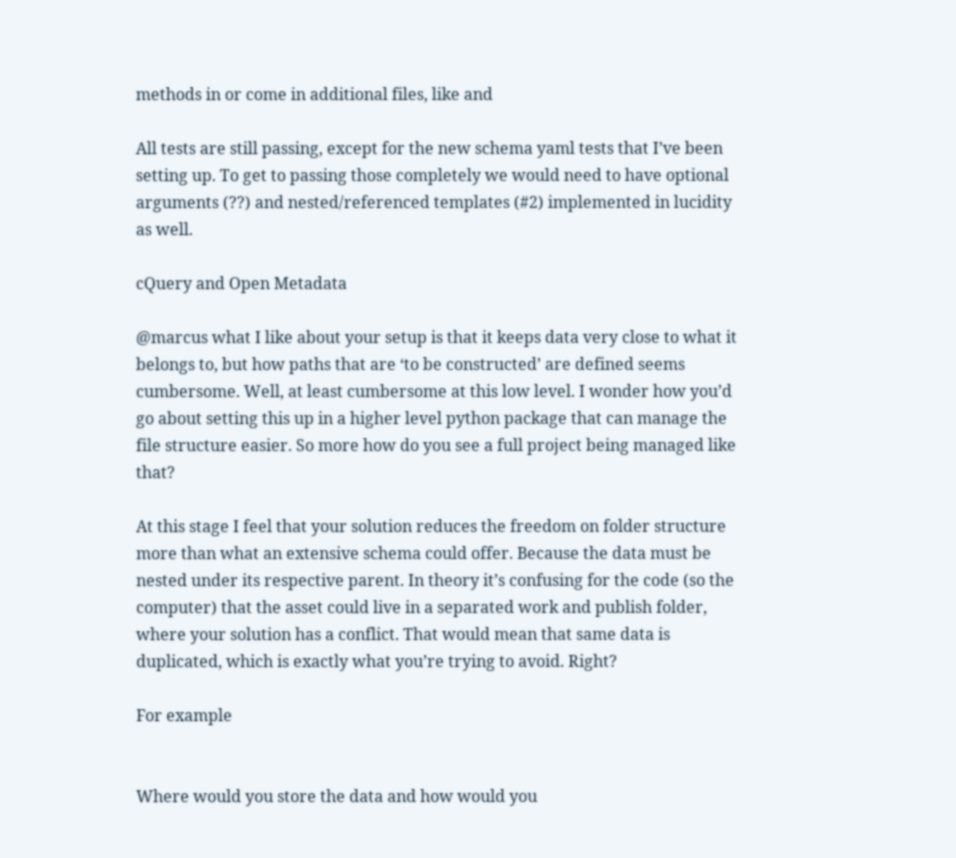methods in or come in additional files, like and

All tests are still passing, except for the new schema yaml tests that I’ve been setting up. To get to passing those completely we would need to have optional arguments (??) and nested/referenced templates (#2) implemented in lucidity as well.

cQuery and Open Metadata

@marcus what I like about your setup is that it keeps data very close to what it belongs to, but how paths that are ‘to be constructed’ are defined seems cumbersome. Well, at least cumbersome at this low level. I wonder how you’d go about setting this up in a higher level python package that can manage the file structure easier. So more how do you see a full project being managed like that?

At this stage I feel that your solution reduces the freedom on folder structure more than what an extensive schema could offer. Because the data must be nested under its respective parent. In theory it’s confusing for the code (so the computer) that the asset could live in a separated work and publish folder, where your solution has a conflict. That would mean that same data is duplicated, which is exactly what you’re trying to avoid. Right?

For example


Where would you store the data and how would you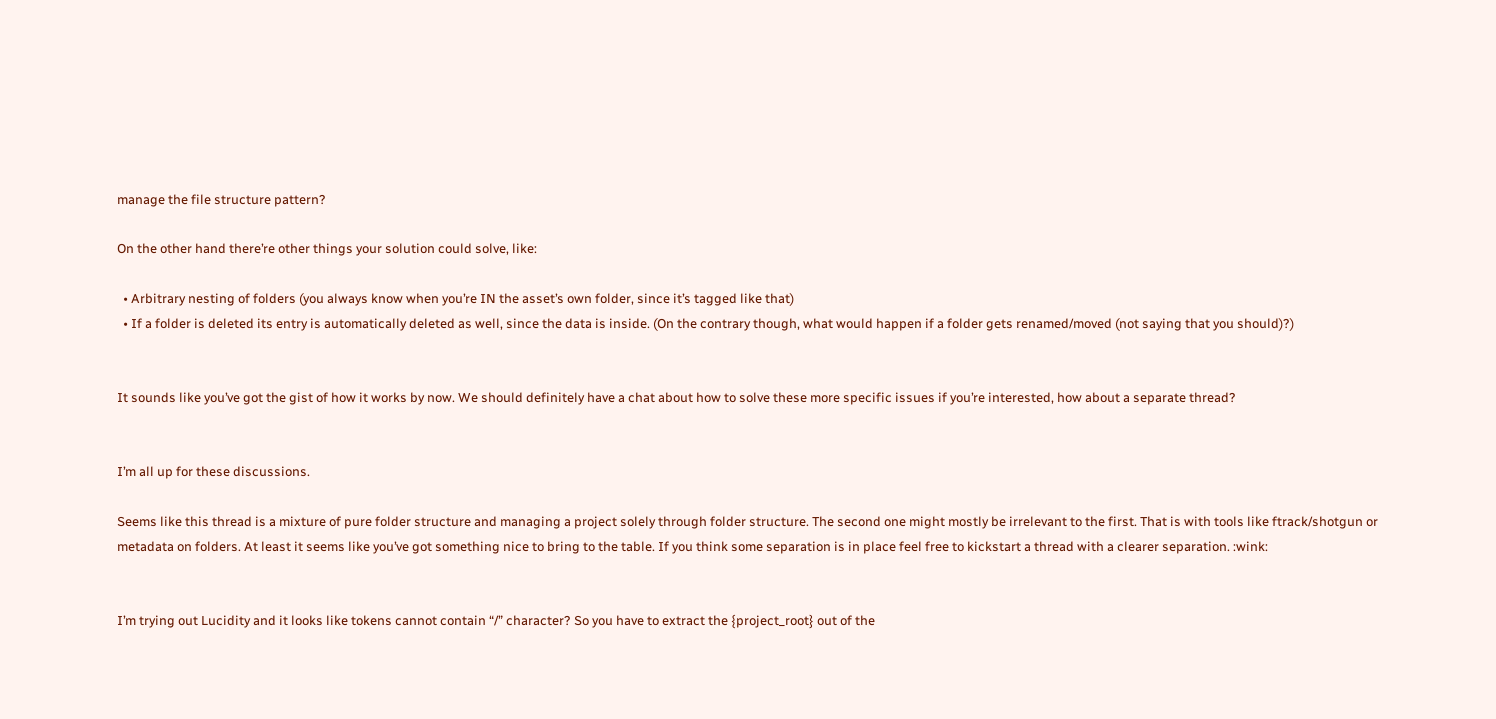manage the file structure pattern?

On the other hand there’re other things your solution could solve, like:

  • Arbitrary nesting of folders (you always know when you’re IN the asset’s own folder, since it’s tagged like that)
  • If a folder is deleted its entry is automatically deleted as well, since the data is inside. (On the contrary though, what would happen if a folder gets renamed/moved (not saying that you should)?)


It sounds like you’ve got the gist of how it works by now. We should definitely have a chat about how to solve these more specific issues if you’re interested, how about a separate thread?


I’m all up for these discussions.

Seems like this thread is a mixture of pure folder structure and managing a project solely through folder structure. The second one might mostly be irrelevant to the first. That is with tools like ftrack/shotgun or metadata on folders. At least it seems like you’ve got something nice to bring to the table. If you think some separation is in place feel free to kickstart a thread with a clearer separation. :wink:


I’m trying out Lucidity and it looks like tokens cannot contain “/” character? So you have to extract the {project_root} out of the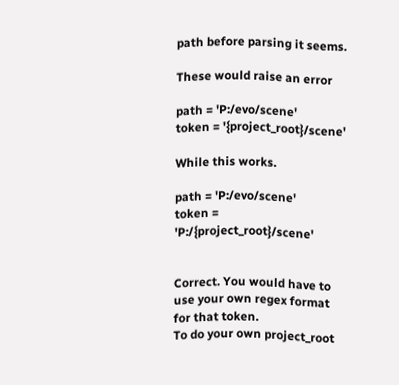path before parsing it seems.

These would raise an error

path = 'P:/evo/scene'
token = '{project_root}/scene'

While this works.

path = 'P:/evo/scene'
token = 'P:/{project_root}/scene'


Correct. You would have to use your own regex format for that token.
To do your own project_root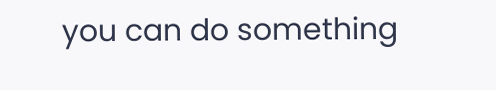you can do something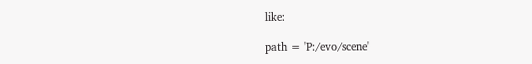like:

path = 'P:/evo/scene'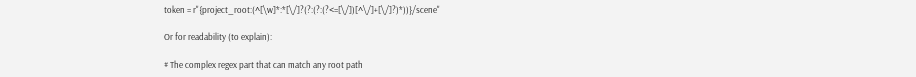token = r"{project_root:(^[\w]*:*[\/]?(?:(?:(?<=[\/])[^\/]+[\/]?)*))}/scene"

Or for readability (to explain):

# The complex regex part that can match any root path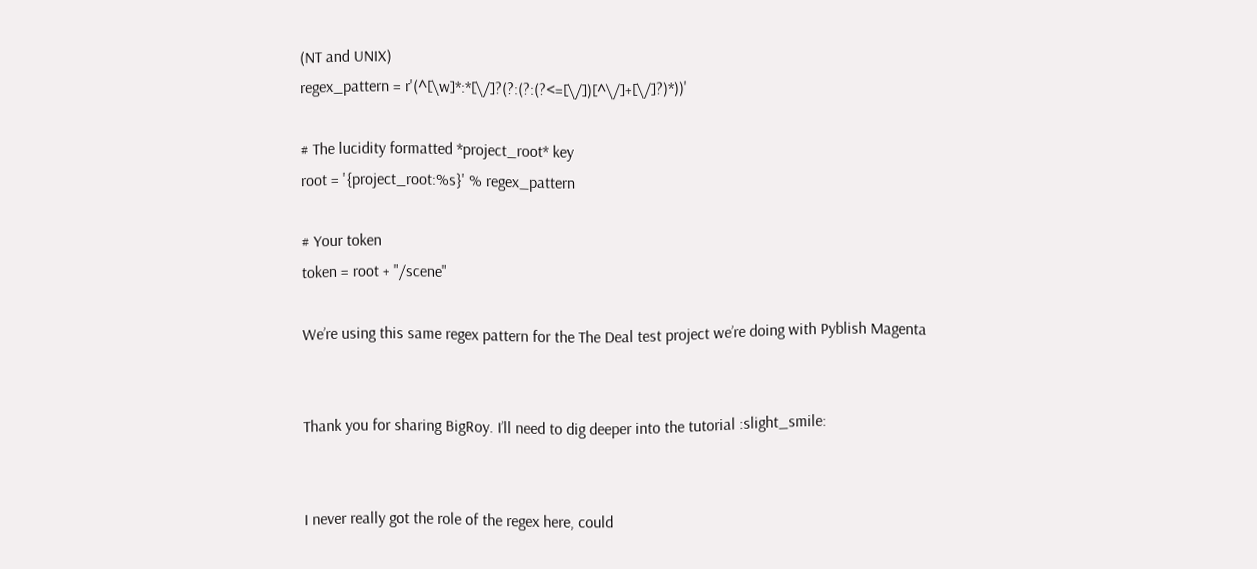(NT and UNIX)
regex_pattern = r'(^[\w]*:*[\/]?(?:(?:(?<=[\/])[^\/]+[\/]?)*))'

# The lucidity formatted *project_root* key
root = '{project_root:%s}' % regex_pattern

# Your token
token = root + "/scene"

We’re using this same regex pattern for the The Deal test project we’re doing with Pyblish Magenta


Thank you for sharing BigRoy. I’ll need to dig deeper into the tutorial :slight_smile:


I never really got the role of the regex here, could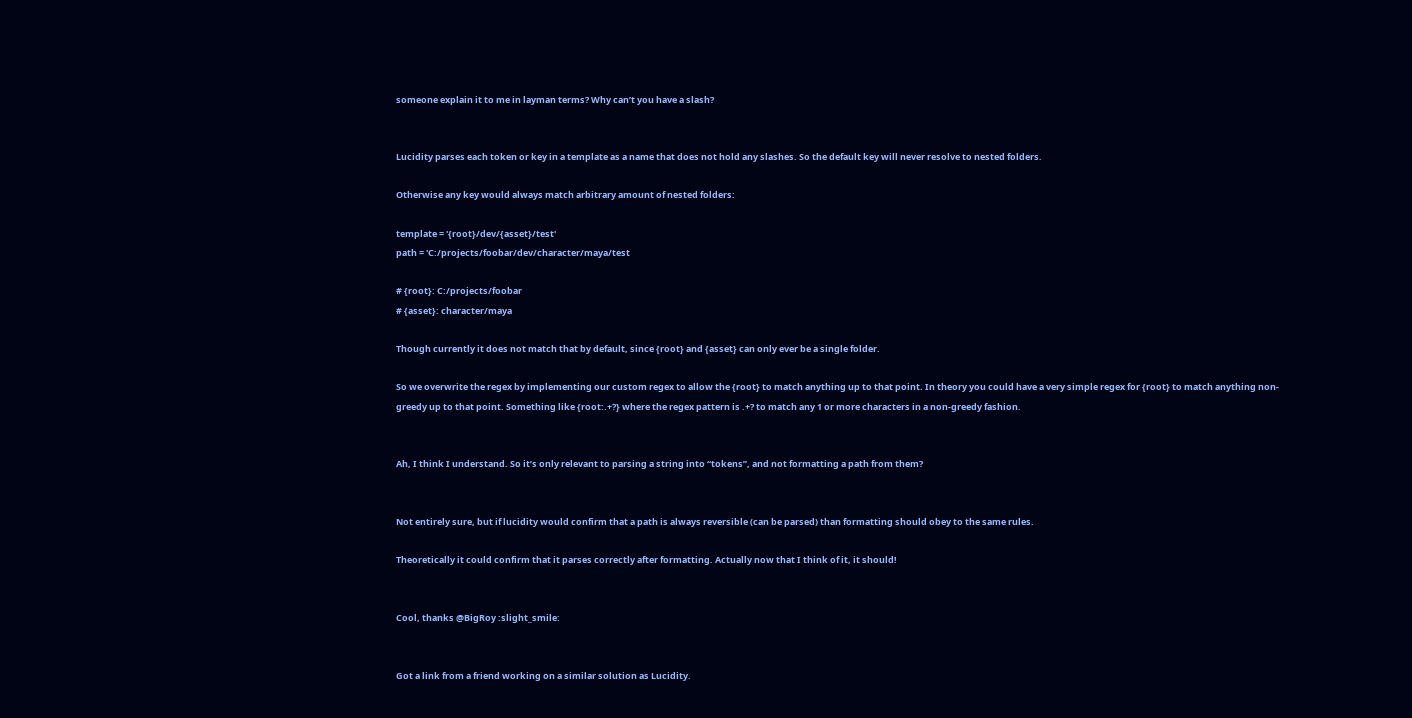someone explain it to me in layman terms? Why can’t you have a slash?


Lucidity parses each token or key in a template as a name that does not hold any slashes. So the default key will never resolve to nested folders.

Otherwise any key would always match arbitrary amount of nested folders:

template = '{root}/dev/{asset}/test'
path = 'C:/projects/foobar/dev/character/maya/test

# {root}: C:/projects/foobar
# {asset}: character/maya

Though currently it does not match that by default, since {root} and {asset} can only ever be a single folder.

So we overwrite the regex by implementing our custom regex to allow the {root} to match anything up to that point. In theory you could have a very simple regex for {root} to match anything non-greedy up to that point. Something like {root:.+?} where the regex pattern is .+? to match any 1 or more characters in a non-greedy fashion.


Ah, I think I understand. So it’s only relevant to parsing a string into “tokens”, and not formatting a path from them?


Not entirely sure, but if lucidity would confirm that a path is always reversible (can be parsed) than formatting should obey to the same rules.

Theoretically it could confirm that it parses correctly after formatting. Actually now that I think of it, it should!


Cool, thanks @BigRoy :slight_smile:


Got a link from a friend working on a similar solution as Lucidity.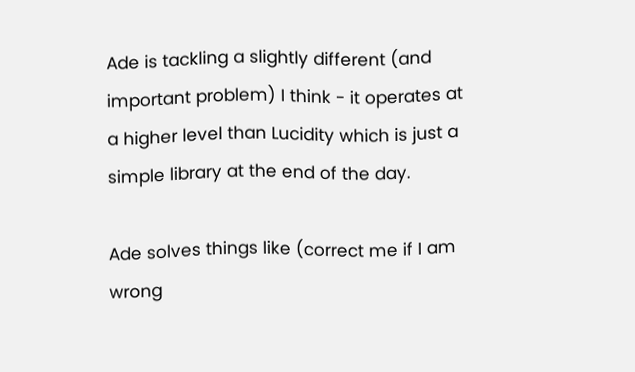Ade is tackling a slightly different (and important problem) I think - it operates at a higher level than Lucidity which is just a simple library at the end of the day.

Ade solves things like (correct me if I am wrong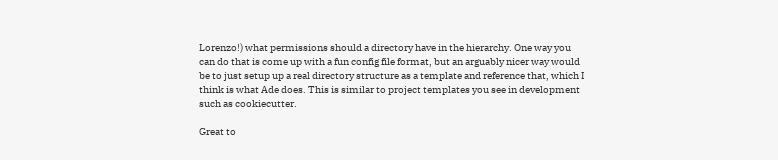Lorenzo!) what permissions should a directory have in the hierarchy. One way you can do that is come up with a fun config file format, but an arguably nicer way would be to just setup up a real directory structure as a template and reference that, which I think is what Ade does. This is similar to project templates you see in development such as cookiecutter.

Great to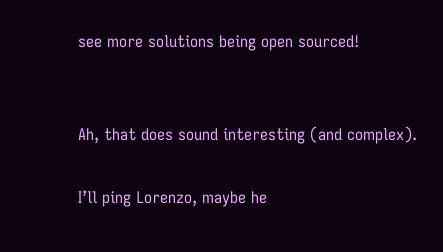see more solutions being open sourced!


Ah, that does sound interesting (and complex).

I’ll ping Lorenzo, maybe he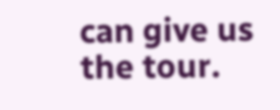can give us the tour.